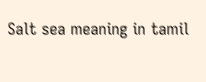Salt sea meaning in tamil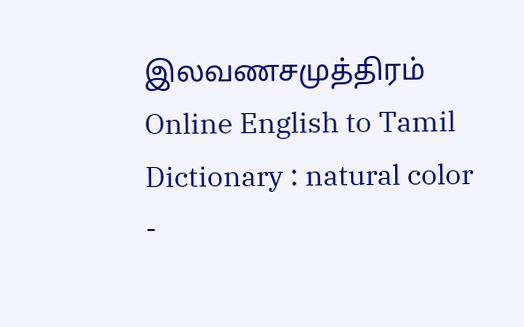இலவணசமுத்திரம் Online English to Tamil Dictionary : natural color -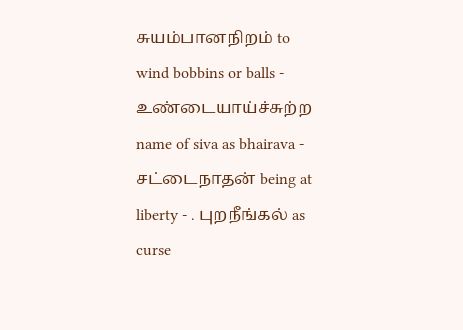சுயம்பானநிறம் to wind bobbins or balls - உண்டையாய்ச்சுற்ற name of siva as bhairava - சட்டைநாதன் being at liberty - . புறநீங்கல் as curse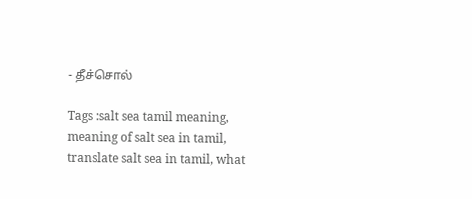- தீச்சொல்

Tags :salt sea tamil meaning, meaning of salt sea in tamil, translate salt sea in tamil, what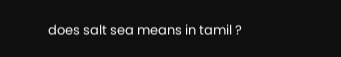does salt sea means in tamil ?